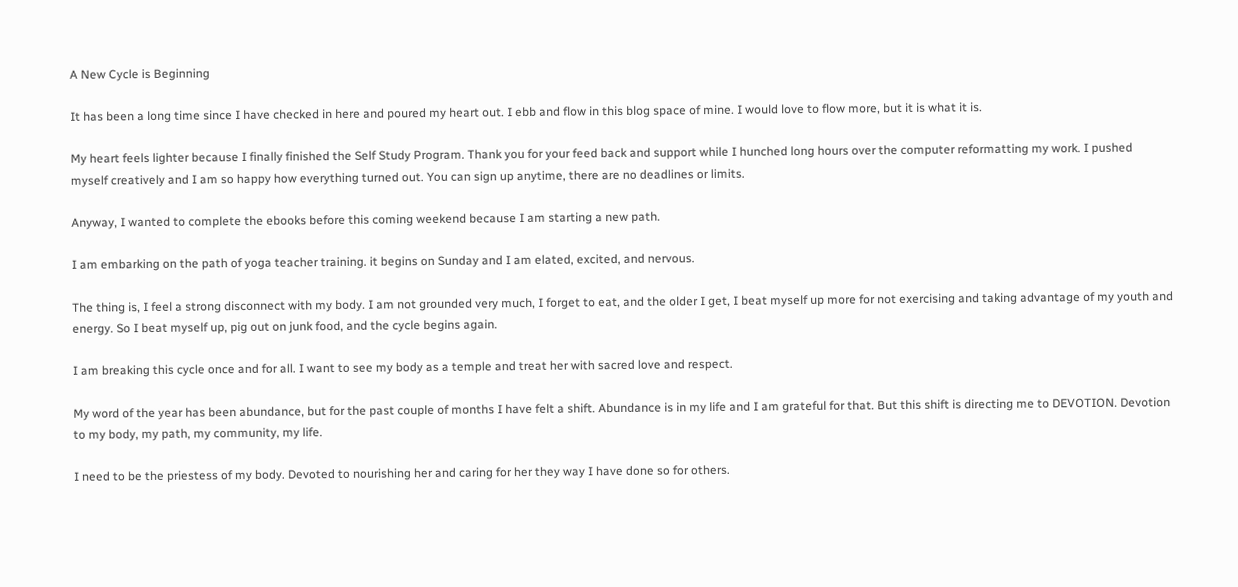A New Cycle is Beginning

It has been a long time since I have checked in here and poured my heart out. I ebb and flow in this blog space of mine. I would love to flow more, but it is what it is.

My heart feels lighter because I finally finished the Self Study Program. Thank you for your feed back and support while I hunched long hours over the computer reformatting my work. I pushed myself creatively and I am so happy how everything turned out. You can sign up anytime, there are no deadlines or limits.

Anyway, I wanted to complete the ebooks before this coming weekend because I am starting a new path.

I am embarking on the path of yoga teacher training. it begins on Sunday and I am elated, excited, and nervous.

The thing is, I feel a strong disconnect with my body. I am not grounded very much, I forget to eat, and the older I get, I beat myself up more for not exercising and taking advantage of my youth and energy. So I beat myself up, pig out on junk food, and the cycle begins again.

I am breaking this cycle once and for all. I want to see my body as a temple and treat her with sacred love and respect.

My word of the year has been abundance, but for the past couple of months I have felt a shift. Abundance is in my life and I am grateful for that. But this shift is directing me to DEVOTION. Devotion to my body, my path, my community, my life.

I need to be the priestess of my body. Devoted to nourishing her and caring for her they way I have done so for others.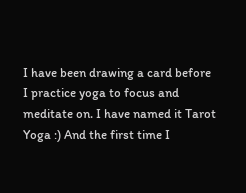I have been drawing a card before I practice yoga to focus and meditate on. I have named it Tarot Yoga :) And the first time I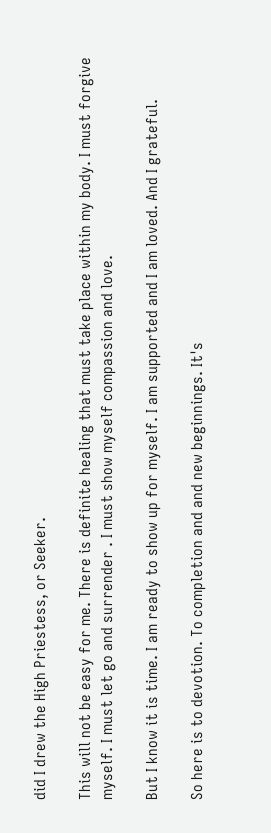did I drew the High Priestess, or Seeker.

This will not be easy for me. There is definite healing that must take place within my body. I must forgive myself. I must let go and surrender . I must show myself compassion and love.

But I know it is time. I am ready to show up for myself. I am supported and I am loved. And I grateful.

So here is to devotion. To completion and and new beginnings. It's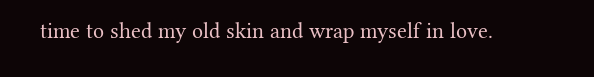time to shed my old skin and wrap myself in love.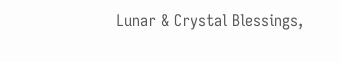Lunar & Crystal Blessings,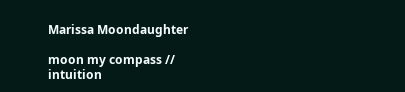Marissa Moondaughter

moon my compass // intuition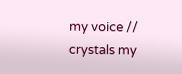my voice // crystals my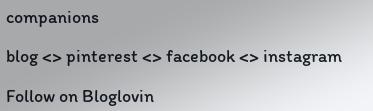companions

blog <> pinterest <> facebook <> instagram

Follow on Bloglovin